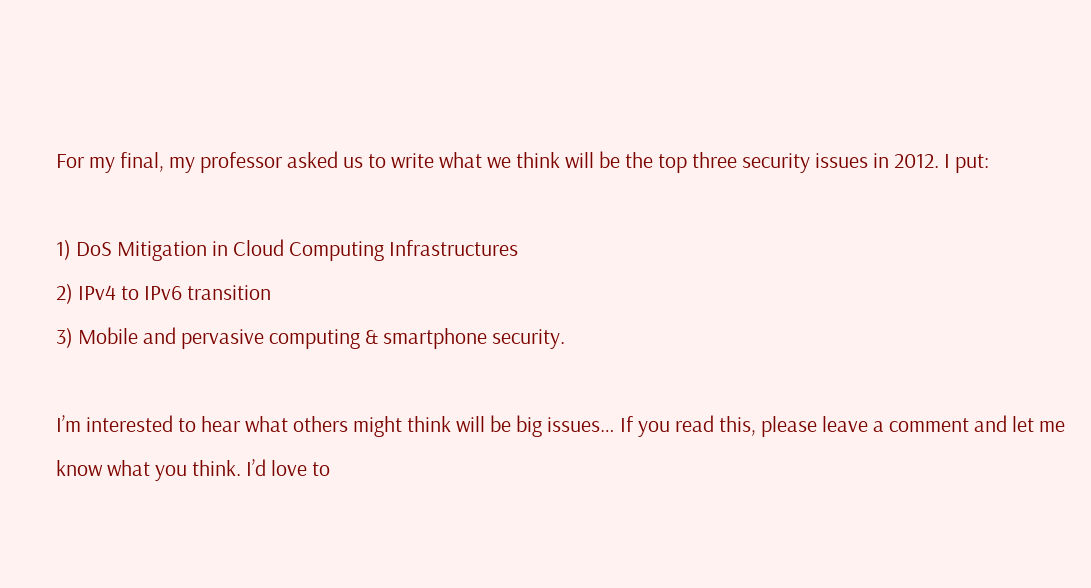For my final, my professor asked us to write what we think will be the top three security issues in 2012. I put:

1) DoS Mitigation in Cloud Computing Infrastructures
2) IPv4 to IPv6 transition
3) Mobile and pervasive computing & smartphone security.

I’m interested to hear what others might think will be big issues… If you read this, please leave a comment and let me know what you think. I’d love to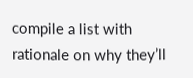compile a list with rationale on why they’ll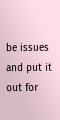be issues and put it out for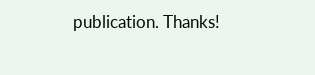publication. Thanks!